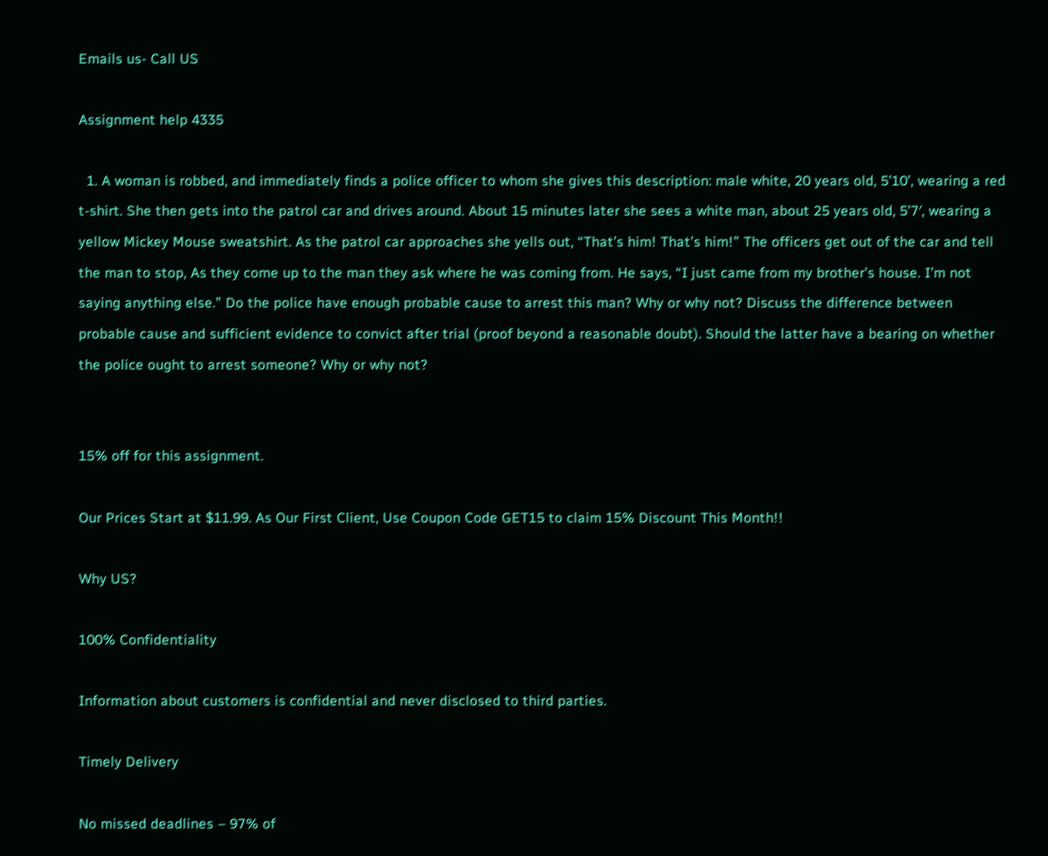Emails us- Call US

Assignment help 4335

  1. A woman is robbed, and immediately finds a police officer to whom she gives this description: male white, 20 years old, 5’10’, wearing a red t-shirt. She then gets into the patrol car and drives around. About 15 minutes later she sees a white man, about 25 years old, 5’7′, wearing a yellow Mickey Mouse sweatshirt. As the patrol car approaches she yells out, “That’s him! That’s him!” The officers get out of the car and tell the man to stop, As they come up to the man they ask where he was coming from. He says, “I just came from my brother’s house. I’m not saying anything else.” Do the police have enough probable cause to arrest this man? Why or why not? Discuss the difference between probable cause and sufficient evidence to convict after trial (proof beyond a reasonable doubt). Should the latter have a bearing on whether the police ought to arrest someone? Why or why not?


15% off for this assignment.

Our Prices Start at $11.99. As Our First Client, Use Coupon Code GET15 to claim 15% Discount This Month!!

Why US?

100% Confidentiality

Information about customers is confidential and never disclosed to third parties.

Timely Delivery

No missed deadlines – 97% of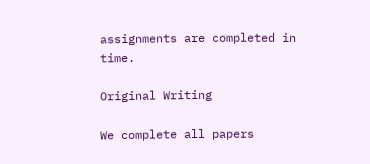assignments are completed in time.

Original Writing

We complete all papers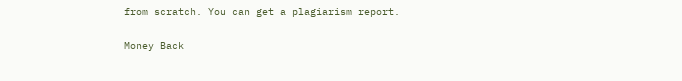from scratch. You can get a plagiarism report.

Money Back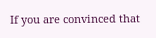If you are convinced that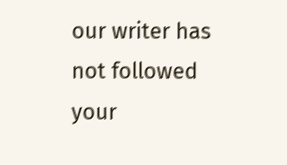our writer has not followed your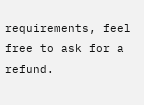requirements, feel free to ask for a refund.